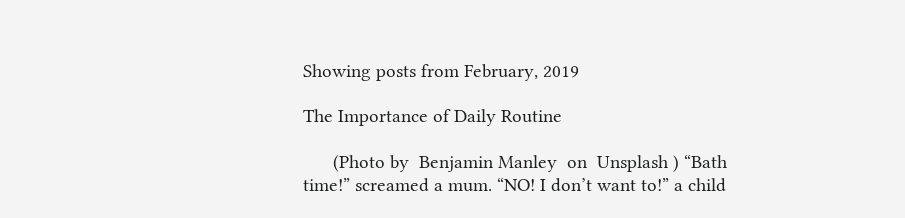Showing posts from February, 2019

The Importance of Daily Routine

      (Photo by  Benjamin Manley  on  Unsplash ) “Bath time!” screamed a mum. “NO! I don’t want to!” a child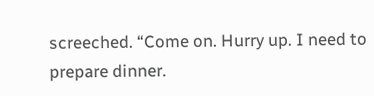screeched. “Come on. Hurry up. I need to prepare dinner.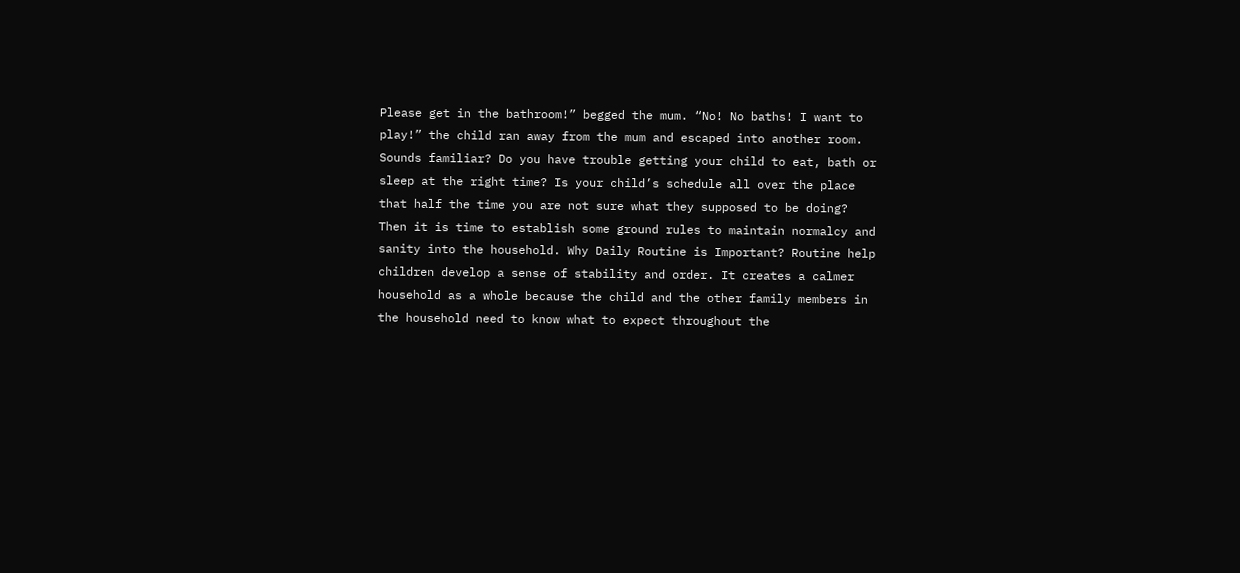Please get in the bathroom!” begged the mum. “No! No baths! I want to play!” the child ran away from the mum and escaped into another room. Sounds familiar? Do you have trouble getting your child to eat, bath or sleep at the right time? Is your child’s schedule all over the place that half the time you are not sure what they supposed to be doing? Then it is time to establish some ground rules to maintain normalcy and sanity into the household. Why Daily Routine is Important? Routine help children develop a sense of stability and order. It creates a calmer household as a whole because the child and the other family members in the household need to know what to expect throughout the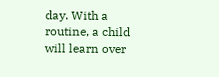day. With a routine, a child will learn over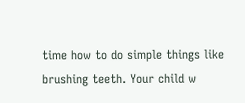time how to do simple things like brushing teeth. Your child w